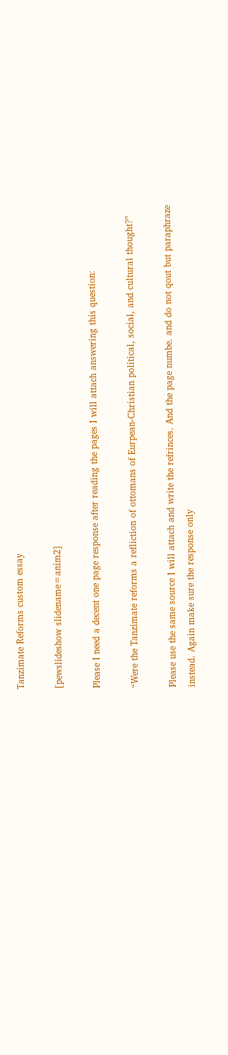Tanzimate Reforms custom essay

[pewslideshow slidename=anim2]

Please I need a decent one page response after reading the pages I will attach answering this question:

“Were the Tanzimate reforms a refliction of ottomans of Eurpean-Christian political, social, and cultural thought?”

Please use the same source I will attach and write the refrinces. And the page numbe. and do not qout but paraphraze instead. Again make sure the response only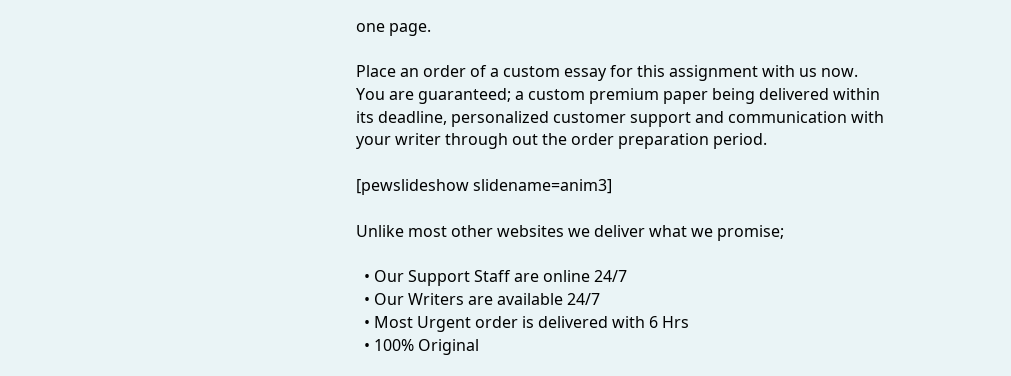one page.

Place an order of a custom essay for this assignment with us now. You are guaranteed; a custom premium paper being delivered within its deadline, personalized customer support and communication with your writer through out the order preparation period.

[pewslideshow slidename=anim3]

Unlike most other websites we deliver what we promise;

  • Our Support Staff are online 24/7
  • Our Writers are available 24/7
  • Most Urgent order is delivered with 6 Hrs
  • 100% Original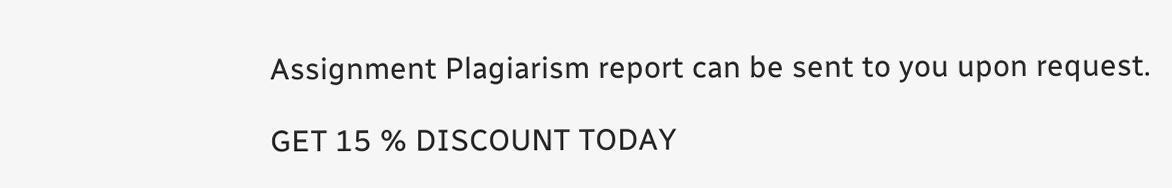Assignment Plagiarism report can be sent to you upon request.

GET 15 % DISCOUNT TODAY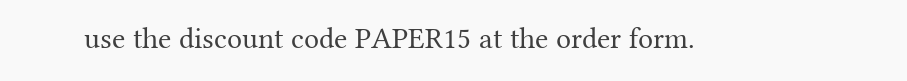use the discount code PAPER15 at the order form.